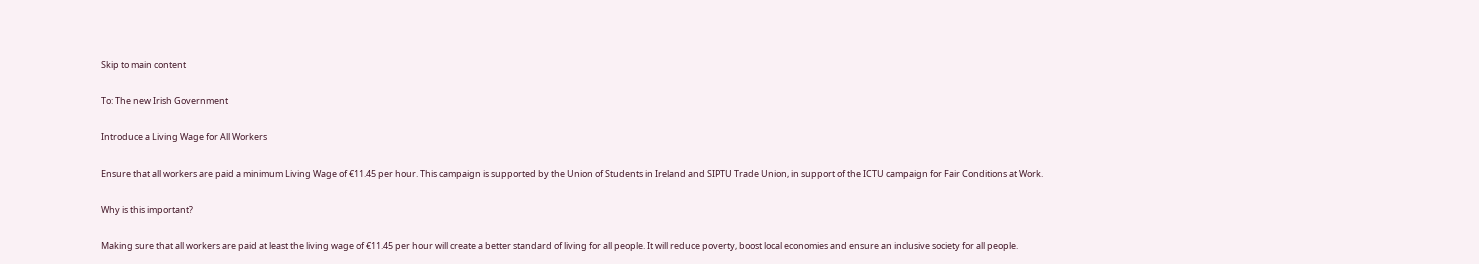Skip to main content

To: The new Irish Government

Introduce a Living Wage for All Workers

Ensure that all workers are paid a minimum Living Wage of €11.45 per hour. This campaign is supported by the Union of Students in Ireland and SIPTU Trade Union, in support of the ICTU campaign for Fair Conditions at Work.

Why is this important?

Making sure that all workers are paid at least the living wage of €11.45 per hour will create a better standard of living for all people. It will reduce poverty, boost local economies and ensure an inclusive society for all people.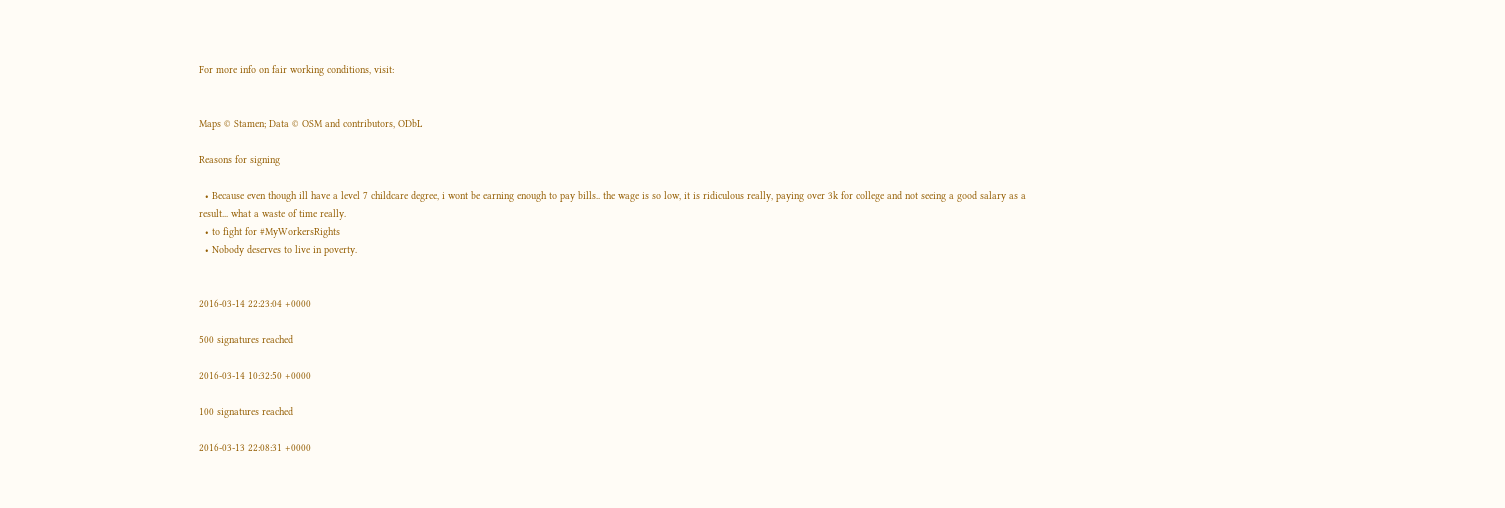For more info on fair working conditions, visit:


Maps © Stamen; Data © OSM and contributors, ODbL

Reasons for signing

  • Because even though ill have a level 7 childcare degree, i wont be earning enough to pay bills.. the wage is so low, it is ridiculous really, paying over 3k for college and not seeing a good salary as a result... what a waste of time really.
  • to fight for #MyWorkersRights
  • Nobody deserves to live in poverty.


2016-03-14 22:23:04 +0000

500 signatures reached

2016-03-14 10:32:50 +0000

100 signatures reached

2016-03-13 22:08:31 +0000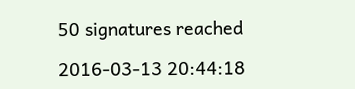50 signatures reached

2016-03-13 20:44:18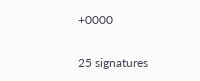+0000

25 signatures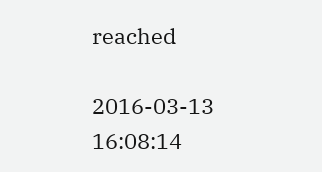reached

2016-03-13 16:08:14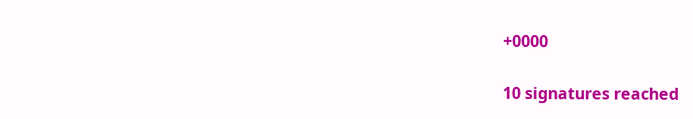+0000

10 signatures reached